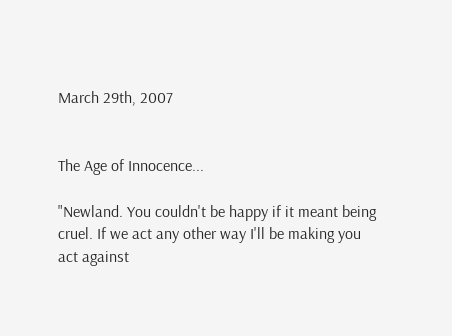March 29th, 2007


The Age of Innocence...

"Newland. You couldn't be happy if it meant being cruel. If we act any other way I'll be making you act against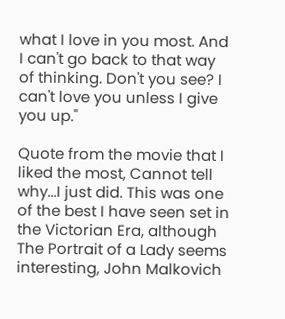what I love in you most. And I can't go back to that way of thinking. Don't you see? I can't love you unless I give you up."

Quote from the movie that I liked the most, Cannot tell why...I just did. This was one of the best I have seen set in the Victorian Era, although The Portrait of a Lady seems interesting, John Malkovich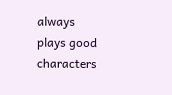always plays good characters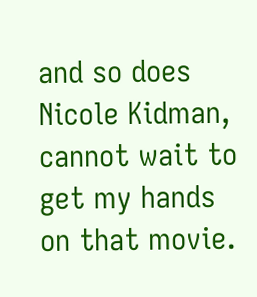and so does Nicole Kidman, cannot wait to get my hands on that movie.